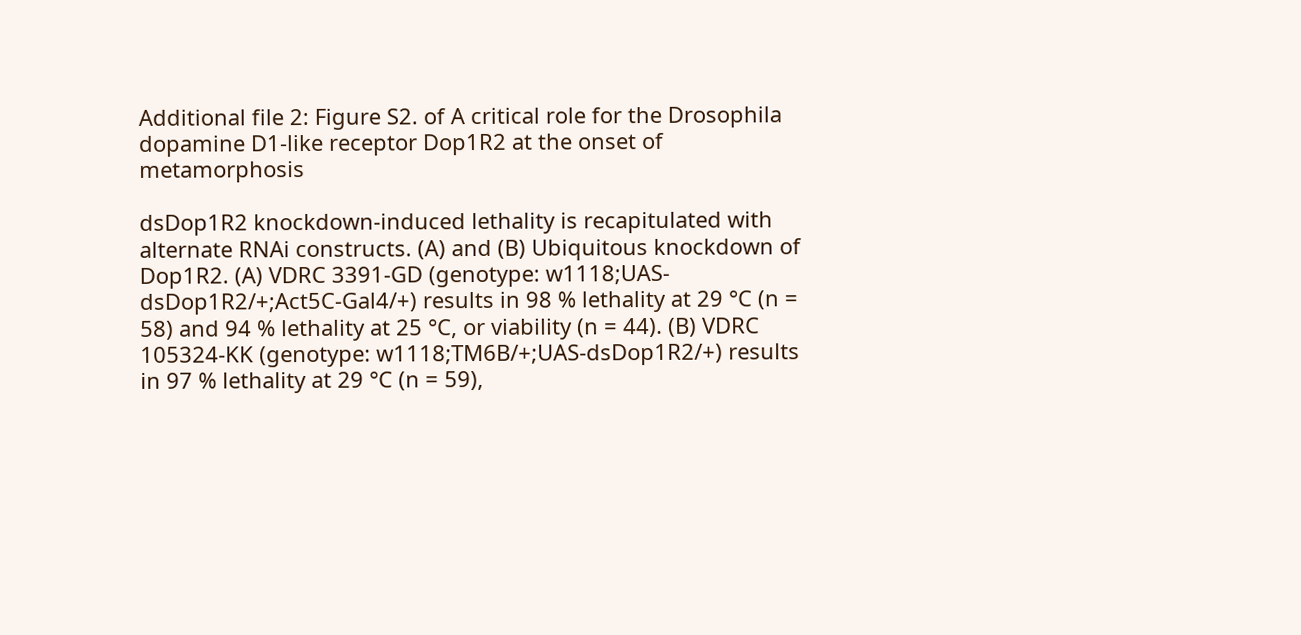Additional file 2: Figure S2. of A critical role for the Drosophila dopamine D1-like receptor Dop1R2 at the onset of metamorphosis

dsDop1R2 knockdown-induced lethality is recapitulated with alternate RNAi constructs. (A) and (B) Ubiquitous knockdown of Dop1R2. (A) VDRC 3391-GD (genotype: w1118;UAS-dsDop1R2/+;Act5C-Gal4/+) results in 98 % lethality at 29 °C (n = 58) and 94 % lethality at 25 °C, or viability (n = 44). (B) VDRC 105324-KK (genotype: w1118;TM6B/+;UAS-dsDop1R2/+) results in 97 % lethality at 29 °C (n = 59),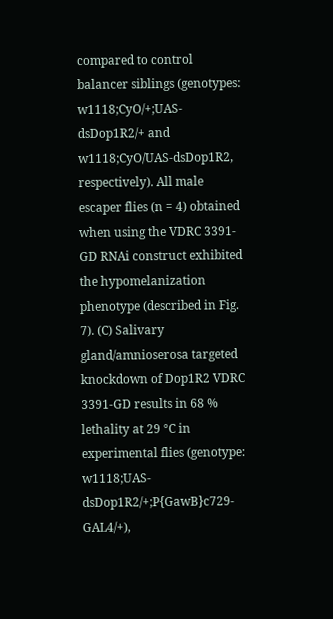compared to control balancer siblings (genotypes: w1118;CyO/+;UAS-dsDop1R2/+ and w1118;CyO/UAS-dsDop1R2, respectively). All male escaper flies (n = 4) obtained when using the VDRC 3391-GD RNAi construct exhibited the hypomelanization phenotype (described in Fig. 7). (C) Salivary gland/amnioserosa targeted knockdown of Dop1R2 VDRC 3391-GD results in 68 % lethality at 29 °C in experimental flies (genotype: w1118;UAS-dsDop1R2/+;P{GawB}c729-GAL4/+),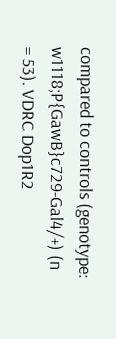compared to controls (genotype: w1118;P{GawB}c729-Gal4/+) (n = 53). VDRC Dop1R2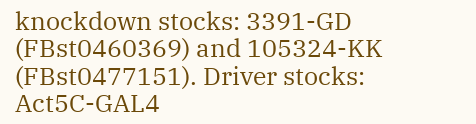knockdown stocks: 3391-GD (FBst0460369) and 105324-KK (FBst0477151). Driver stocks: Act5C-GAL4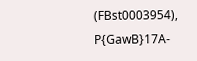(FBst0003954), P{GawB}17A-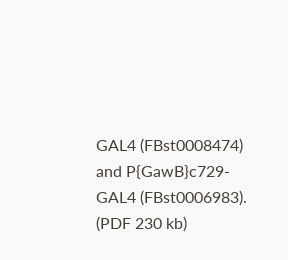GAL4 (FBst0008474) and P{GawB}c729-GAL4 (FBst0006983). (PDF 230 kb)